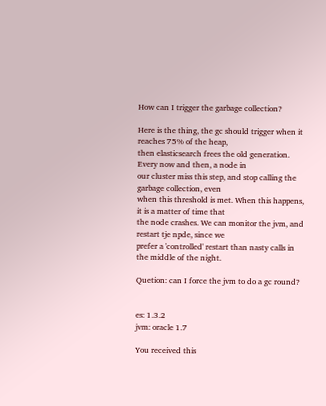How can I trigger the garbage collection?

Here is the thing, the gc should trigger when it reaches 75% of the heap,
then elasticsearch frees the old generation. Every now and then, a node in
our cluster miss this step, and stop calling the garbage collection, even
when this threshold is met. When this happens, it is a matter of time that
the node crashes. We can monitor the jvm, and restart tje npde, since we
prefer a 'controlled' restart than nasty calls in the middle of the night.

Quetion: can I force the jvm to do a gc round?


es: 1.3.2
jvm: oracle 1.7

You received this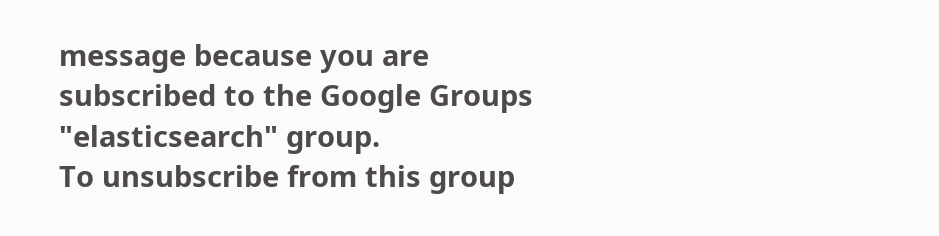message because you are subscribed to the Google Groups "elasticsearch" group.
To unsubscribe from this group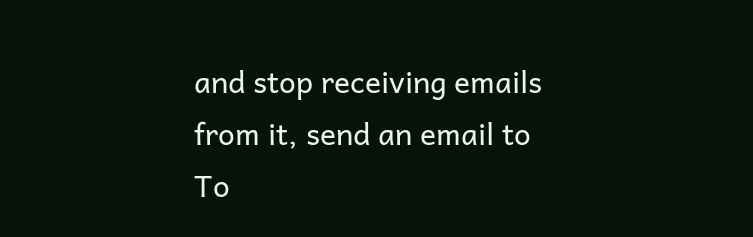and stop receiving emails from it, send an email to
To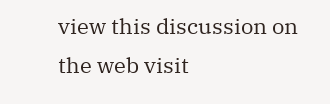view this discussion on the web visit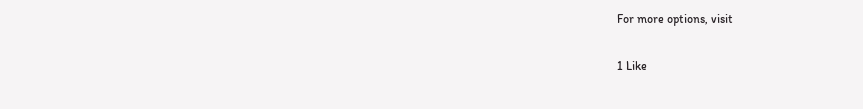For more options, visit

1 Like